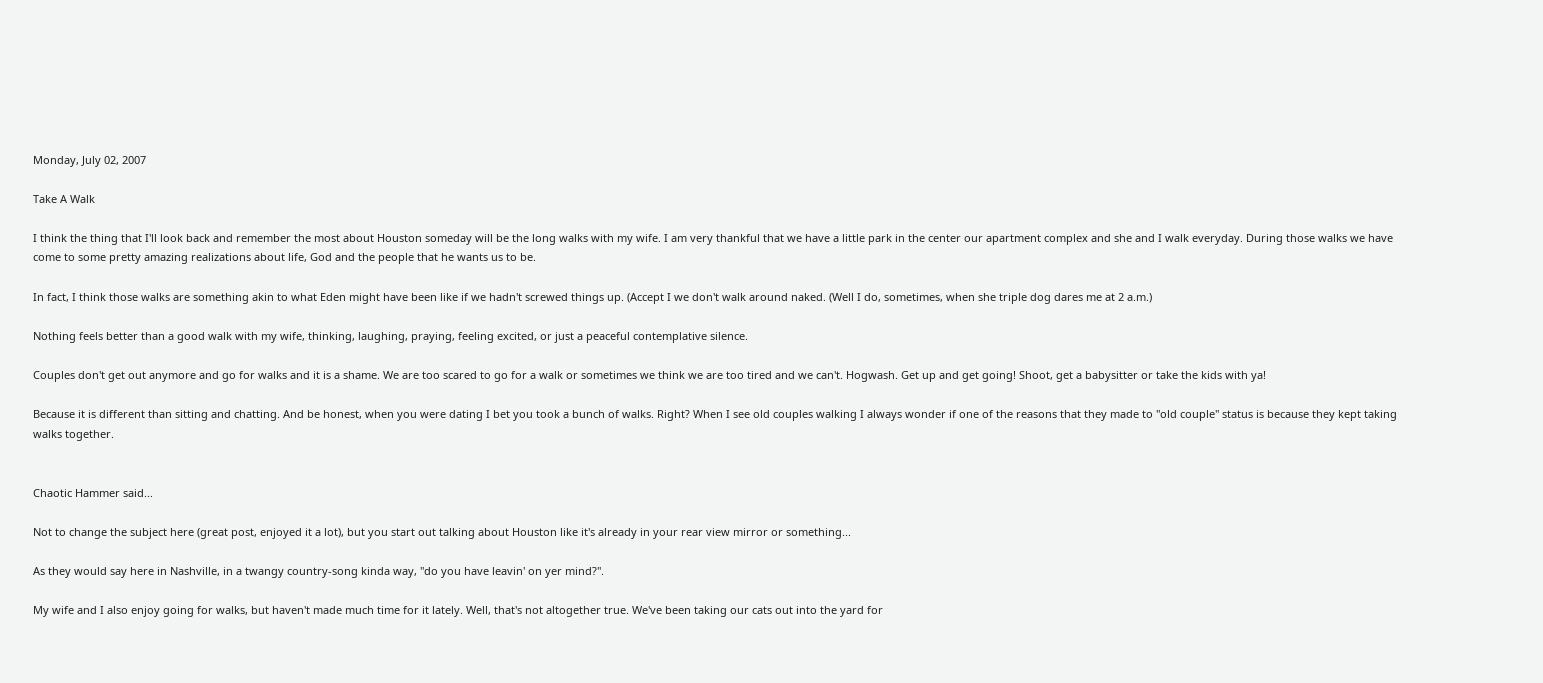Monday, July 02, 2007

Take A Walk

I think the thing that I'll look back and remember the most about Houston someday will be the long walks with my wife. I am very thankful that we have a little park in the center our apartment complex and she and I walk everyday. During those walks we have come to some pretty amazing realizations about life, God and the people that he wants us to be.

In fact, I think those walks are something akin to what Eden might have been like if we hadn't screwed things up. (Accept I we don't walk around naked. (Well I do, sometimes, when she triple dog dares me at 2 a.m.)

Nothing feels better than a good walk with my wife, thinking, laughing, praying, feeling excited, or just a peaceful contemplative silence.

Couples don't get out anymore and go for walks and it is a shame. We are too scared to go for a walk or sometimes we think we are too tired and we can't. Hogwash. Get up and get going! Shoot, get a babysitter or take the kids with ya!

Because it is different than sitting and chatting. And be honest, when you were dating I bet you took a bunch of walks. Right? When I see old couples walking I always wonder if one of the reasons that they made to "old couple" status is because they kept taking walks together.


Chaotic Hammer said...

Not to change the subject here (great post, enjoyed it a lot), but you start out talking about Houston like it's already in your rear view mirror or something...

As they would say here in Nashville, in a twangy country-song kinda way, "do you have leavin' on yer mind?".

My wife and I also enjoy going for walks, but haven't made much time for it lately. Well, that's not altogether true. We've been taking our cats out into the yard for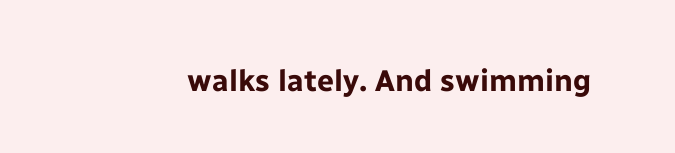walks lately. And swimming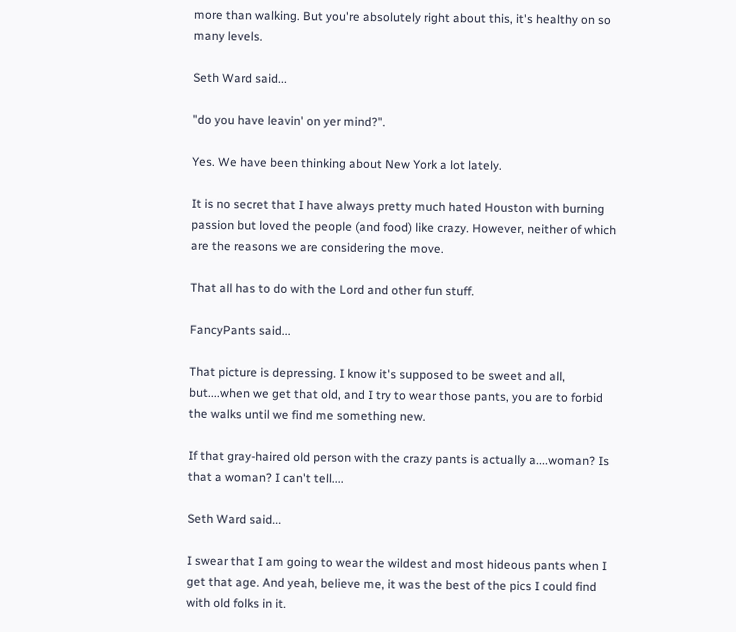more than walking. But you're absolutely right about this, it's healthy on so many levels.

Seth Ward said...

"do you have leavin' on yer mind?".

Yes. We have been thinking about New York a lot lately.

It is no secret that I have always pretty much hated Houston with burning passion but loved the people (and food) like crazy. However, neither of which are the reasons we are considering the move.

That all has to do with the Lord and other fun stuff.

FancyPants said...

That picture is depressing. I know it's supposed to be sweet and all, but....when we get that old, and I try to wear those pants, you are to forbid the walks until we find me something new.

If that gray-haired old person with the crazy pants is actually a....woman? Is that a woman? I can't tell....

Seth Ward said...

I swear that I am going to wear the wildest and most hideous pants when I get that age. And yeah, believe me, it was the best of the pics I could find with old folks in it.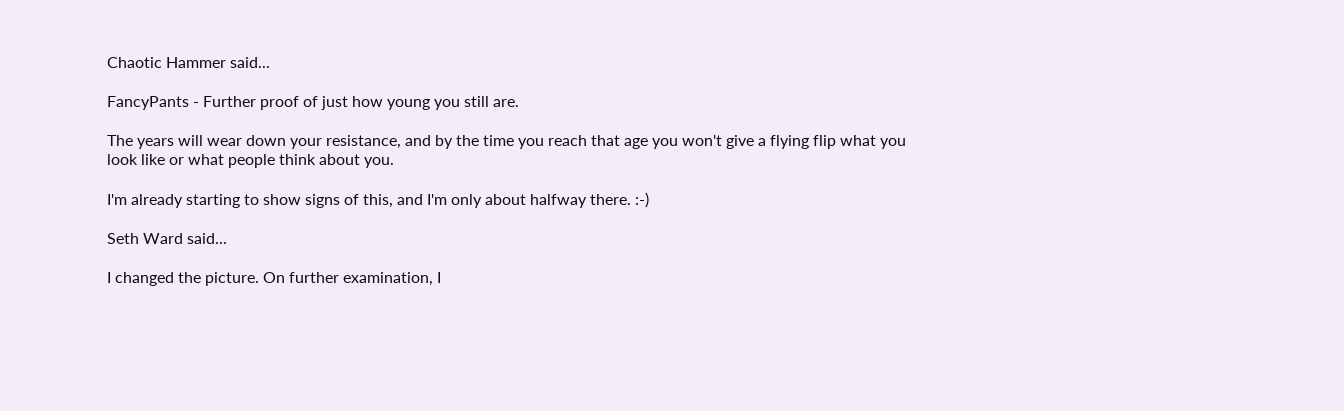Chaotic Hammer said...

FancyPants - Further proof of just how young you still are.

The years will wear down your resistance, and by the time you reach that age you won't give a flying flip what you look like or what people think about you.

I'm already starting to show signs of this, and I'm only about halfway there. :-)

Seth Ward said...

I changed the picture. On further examination, I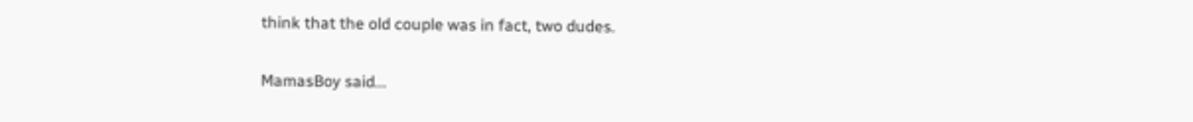think that the old couple was in fact, two dudes.

MamasBoy said...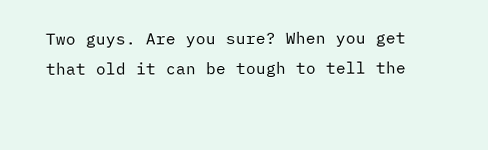Two guys. Are you sure? When you get that old it can be tough to tell the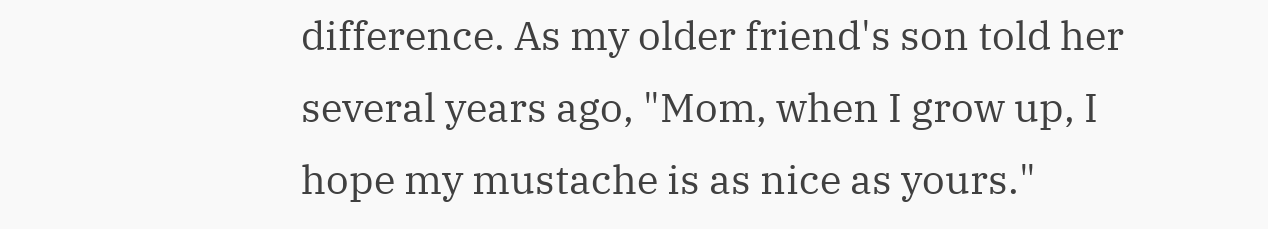difference. As my older friend's son told her several years ago, "Mom, when I grow up, I hope my mustache is as nice as yours."